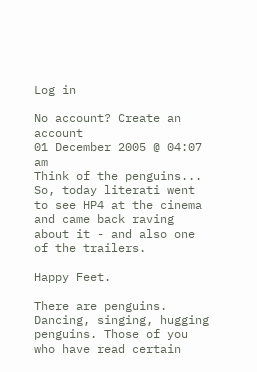Log in

No account? Create an account
01 December 2005 @ 04:07 am
Think of the penguins...
So, today literati went to see HP4 at the cinema and came back raving about it - and also one of the trailers.

Happy Feet.

There are penguins. Dancing, singing, hugging penguins. Those of you who have read certain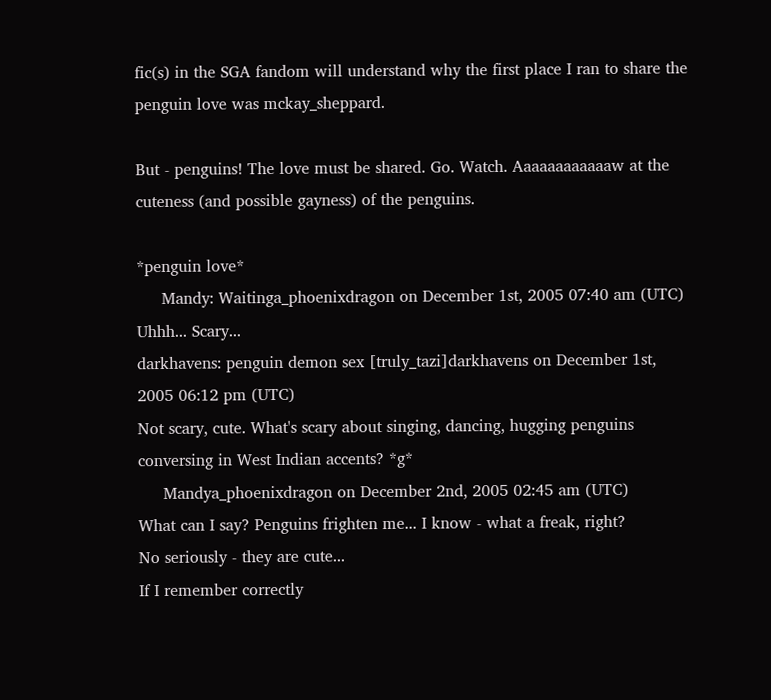fic(s) in the SGA fandom will understand why the first place I ran to share the penguin love was mckay_sheppard.

But - penguins! The love must be shared. Go. Watch. Aaaaaaaaaaaaw at the cuteness (and possible gayness) of the penguins.

*penguin love*
     Mandy: Waitinga_phoenixdragon on December 1st, 2005 07:40 am (UTC)
Uhhh... Scary...
darkhavens: penguin demon sex [truly_tazi]darkhavens on December 1st, 2005 06:12 pm (UTC)
Not scary, cute. What's scary about singing, dancing, hugging penguins conversing in West Indian accents? *g*
     Mandya_phoenixdragon on December 2nd, 2005 02:45 am (UTC)
What can I say? Penguins frighten me... I know - what a freak, right?
No seriously - they are cute...
If I remember correctly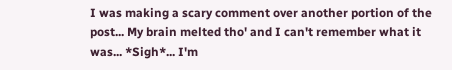I was making a scary comment over another portion of the post... My brain melted tho' and I can't remember what it was... *Sigh*... I'm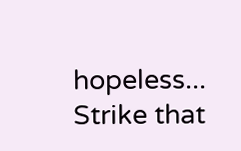hopeless... Strike that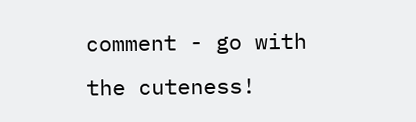comment - go with the cuteness!